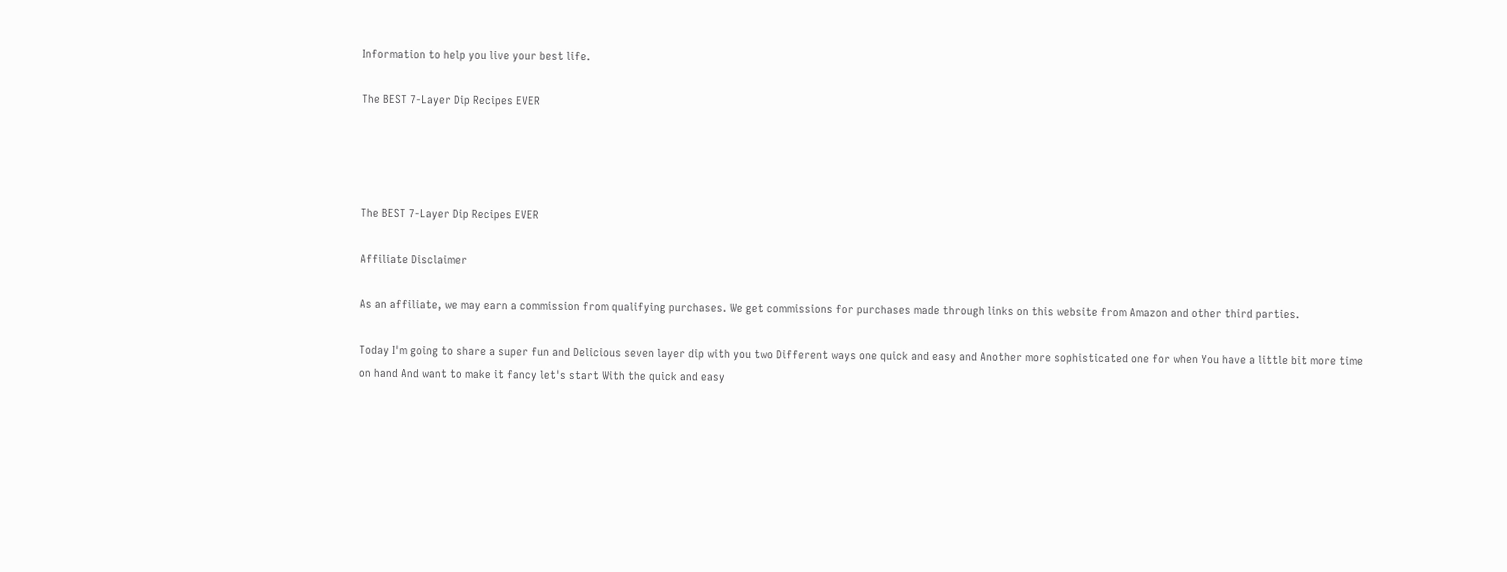Information to help you live your best life.

The BEST 7-Layer Dip Recipes EVER




The BEST 7-Layer Dip Recipes EVER

Affiliate Disclaimer

As an affiliate, we may earn a commission from qualifying purchases. We get commissions for purchases made through links on this website from Amazon and other third parties.

Today I'm going to share a super fun and Delicious seven layer dip with you two Different ways one quick and easy and Another more sophisticated one for when You have a little bit more time on hand And want to make it fancy let's start With the quick and easy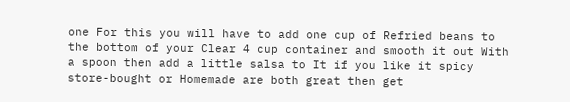one For this you will have to add one cup of Refried beans to the bottom of your Clear 4 cup container and smooth it out With a spoon then add a little salsa to It if you like it spicy store-bought or Homemade are both great then get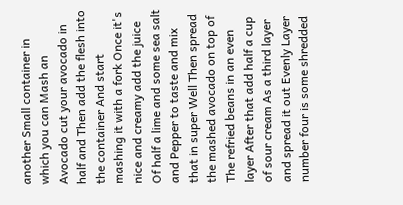another Small container in which you can Mash an Avocado cut your avocado in half and Then add the flesh into the container And start mashing it with a fork Once it's nice and creamy add the juice Of half a lime and some sea salt and Pepper to taste and mix that in super Well Then spread the mashed avocado on top of The refried beans in an even layer After that add half a cup of sour cream As a third layer and spread it out Evenly Layer number four is some shredded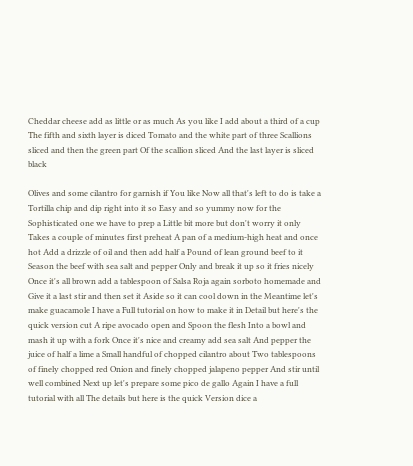Cheddar cheese add as little or as much As you like I add about a third of a cup The fifth and sixth layer is diced Tomato and the white part of three Scallions sliced and then the green part Of the scallion sliced And the last layer is sliced black

Olives and some cilantro for garnish if You like Now all that's left to do is take a Tortilla chip and dip right into it so Easy and so yummy now for the Sophisticated one we have to prep a Little bit more but don't worry it only Takes a couple of minutes first preheat A pan of a medium-high heat and once hot Add a drizzle of oil and then add half a Pound of lean ground beef to it Season the beef with sea salt and pepper Only and break it up so it fries nicely Once it's all brown add a tablespoon of Salsa Roja again sorboto homemade and Give it a last stir and then set it Aside so it can cool down in the Meantime let's make guacamole I have a Full tutorial on how to make it in Detail but here's the quick version cut A ripe avocado open and Spoon the flesh Into a bowl and mash it up with a fork Once it's nice and creamy add sea salt And pepper the juice of half a lime a Small handful of chopped cilantro about Two tablespoons of finely chopped red Onion and finely chopped jalapeno pepper And stir until well combined Next up let's prepare some pico de gallo Again I have a full tutorial with all The details but here is the quick Version dice a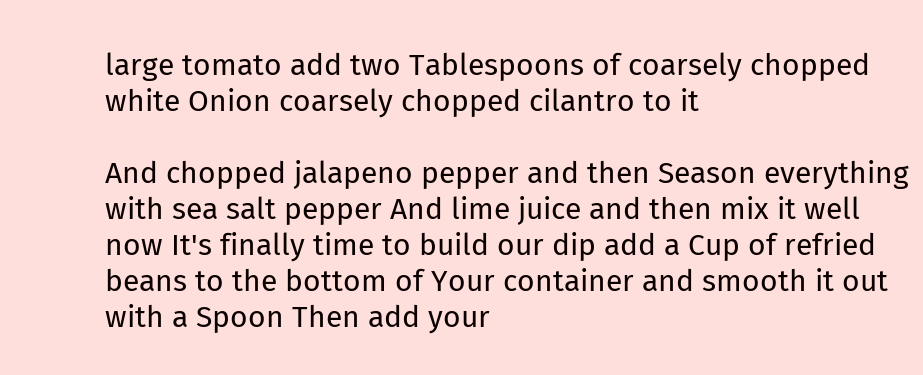large tomato add two Tablespoons of coarsely chopped white Onion coarsely chopped cilantro to it

And chopped jalapeno pepper and then Season everything with sea salt pepper And lime juice and then mix it well now It's finally time to build our dip add a Cup of refried beans to the bottom of Your container and smooth it out with a Spoon Then add your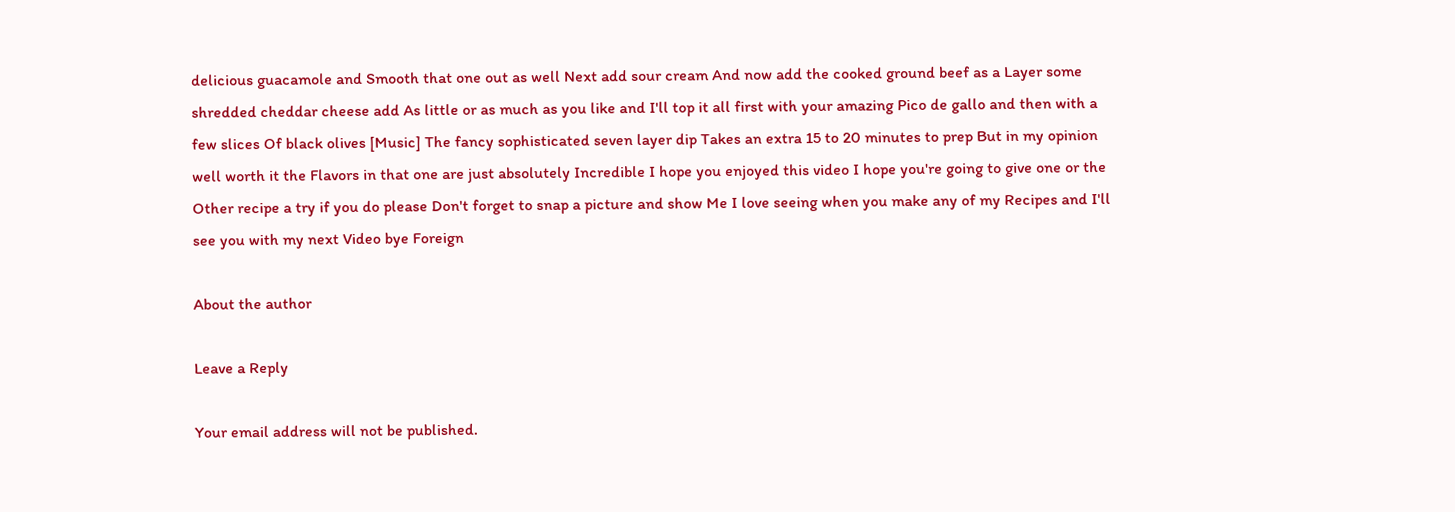delicious guacamole and Smooth that one out as well Next add sour cream And now add the cooked ground beef as a Layer some shredded cheddar cheese add As little or as much as you like and I'll top it all first with your amazing Pico de gallo and then with a few slices Of black olives [Music] The fancy sophisticated seven layer dip Takes an extra 15 to 20 minutes to prep But in my opinion well worth it the Flavors in that one are just absolutely Incredible I hope you enjoyed this video I hope you're going to give one or the Other recipe a try if you do please Don't forget to snap a picture and show Me I love seeing when you make any of my Recipes and I'll see you with my next Video bye Foreign

About the author

Leave a Reply

Your email address will not be published.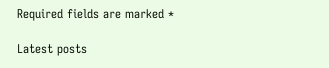Required fields are marked *

Latest posts